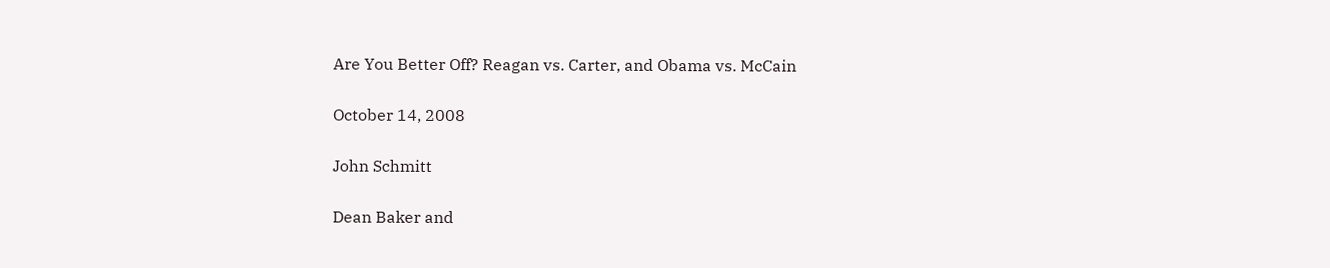Are You Better Off? Reagan vs. Carter, and Obama vs. McCain

October 14, 2008

John Schmitt

Dean Baker and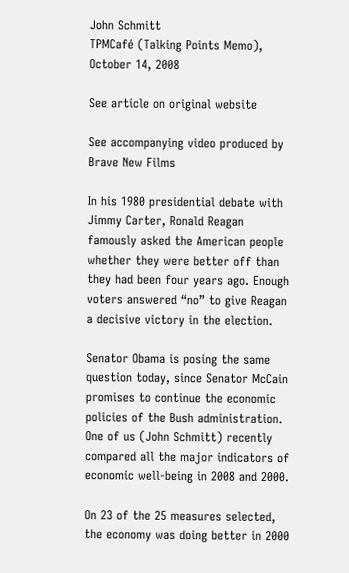John Schmitt
TPMCafé (Talking Points Memo), October 14, 2008

See article on original website

See accompanying video produced by Brave New Films

In his 1980 presidential debate with Jimmy Carter, Ronald Reagan famously asked the American people whether they were better off than they had been four years ago. Enough voters answered “no” to give Reagan a decisive victory in the election.

Senator Obama is posing the same question today, since Senator McCain promises to continue the economic policies of the Bush administration. One of us (John Schmitt) recently compared all the major indicators of economic well-being in 2008 and 2000.

On 23 of the 25 measures selected, the economy was doing better in 2000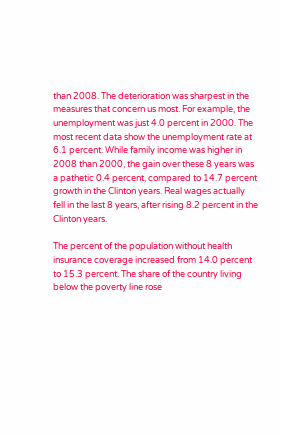than 2008. The deterioration was sharpest in the measures that concern us most. For example, the unemployment was just 4.0 percent in 2000. The most recent data show the unemployment rate at 6.1 percent. While family income was higher in 2008 than 2000, the gain over these 8 years was a pathetic 0.4 percent, compared to 14.7 percent growth in the Clinton years. Real wages actually fell in the last 8 years, after rising 8.2 percent in the Clinton years.

The percent of the population without health insurance coverage increased from 14.0 percent to 15.3 percent. The share of the country living below the poverty line rose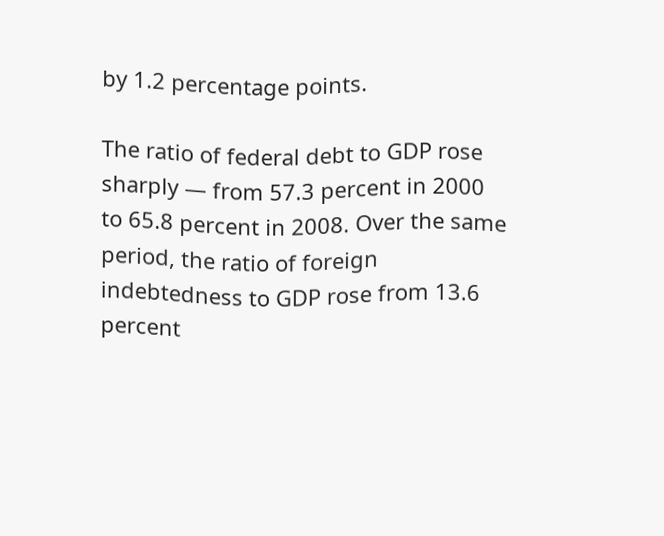by 1.2 percentage points.

The ratio of federal debt to GDP rose sharply — from 57.3 percent in 2000 to 65.8 percent in 2008. Over the same period, the ratio of foreign indebtedness to GDP rose from 13.6 percent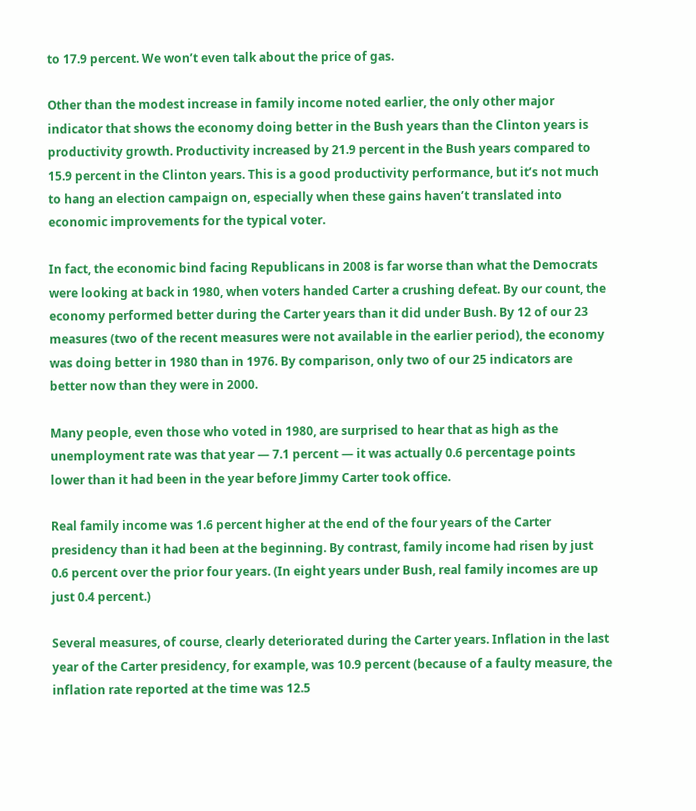to 17.9 percent. We won’t even talk about the price of gas.

Other than the modest increase in family income noted earlier, the only other major indicator that shows the economy doing better in the Bush years than the Clinton years is productivity growth. Productivity increased by 21.9 percent in the Bush years compared to 15.9 percent in the Clinton years. This is a good productivity performance, but it’s not much to hang an election campaign on, especially when these gains haven’t translated into economic improvements for the typical voter.

In fact, the economic bind facing Republicans in 2008 is far worse than what the Democrats were looking at back in 1980, when voters handed Carter a crushing defeat. By our count, the economy performed better during the Carter years than it did under Bush. By 12 of our 23 measures (two of the recent measures were not available in the earlier period), the economy was doing better in 1980 than in 1976. By comparison, only two of our 25 indicators are better now than they were in 2000.

Many people, even those who voted in 1980, are surprised to hear that as high as the unemployment rate was that year — 7.1 percent — it was actually 0.6 percentage points lower than it had been in the year before Jimmy Carter took office.

Real family income was 1.6 percent higher at the end of the four years of the Carter presidency than it had been at the beginning. By contrast, family income had risen by just 0.6 percent over the prior four years. (In eight years under Bush, real family incomes are up just 0.4 percent.)

Several measures, of course, clearly deteriorated during the Carter years. Inflation in the last year of the Carter presidency, for example, was 10.9 percent (because of a faulty measure, the inflation rate reported at the time was 12.5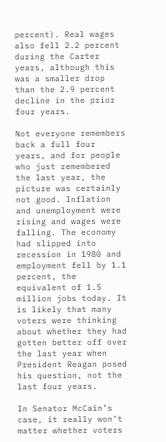percent). Real wages also fell 2.2 percent during the Carter years, although this was a smaller drop than the 2.9 percent decline in the prior four years.

Not everyone remembers back a full four years, and for people who just remembered the last year, the picture was certainly not good. Inflation and unemployment were rising and wages were falling. The economy had slipped into recession in 1980 and employment fell by 1.1 percent, the equivalent of 1.5 million jobs today. It is likely that many voters were thinking about whether they had gotten better off over the last year when President Reagan posed his question, not the last four years.

In Senator McCain’s case, it really won’t matter whether voters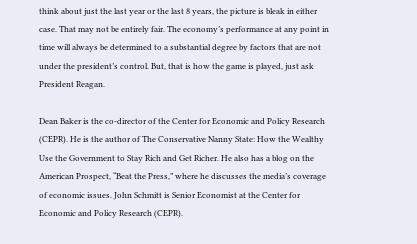think about just the last year or the last 8 years, the picture is bleak in either case. That may not be entirely fair. The economy’s performance at any point in time will always be determined to a substantial degree by factors that are not under the president’s control. But, that is how the game is played, just ask President Reagan.

Dean Baker is the co-director of the Center for Economic and Policy Research (CEPR). He is the author of The Conservative Nanny State: How the Wealthy Use the Government to Stay Rich and Get Richer. He also has a blog on the American Prospect, “Beat the Press,” where he discusses the media’s coverage of economic issues. John Schmitt is Senior Economist at the Center for Economic and Policy Research (CEPR).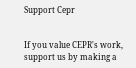Support Cepr


If you value CEPR's work, support us by making a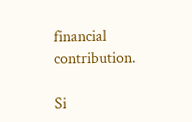financial contribution.

Si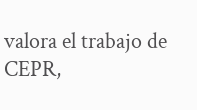valora el trabajo de CEPR,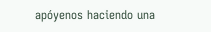apóyenos haciendo una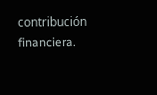contribución financiera.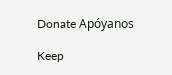Donate Apóyanos

Keep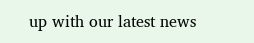up with our latest news